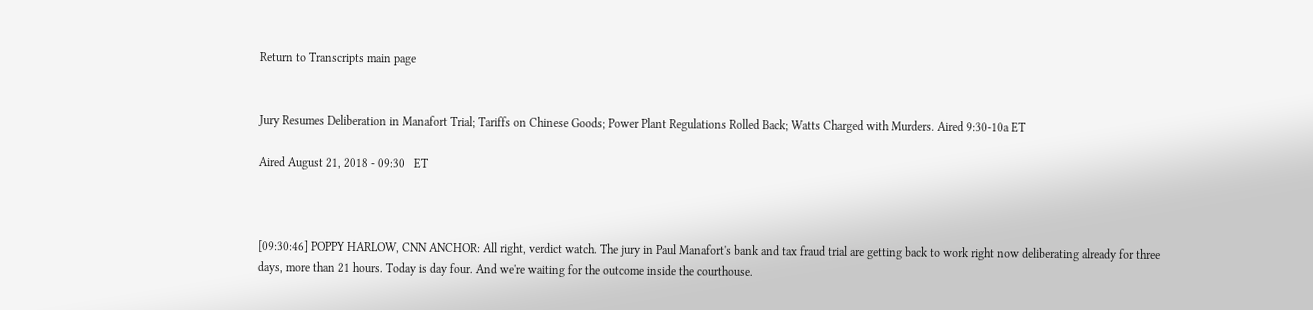Return to Transcripts main page


Jury Resumes Deliberation in Manafort Trial; Tariffs on Chinese Goods; Power Plant Regulations Rolled Back; Watts Charged with Murders. Aired 9:30-10a ET

Aired August 21, 2018 - 09:30   ET



[09:30:46] POPPY HARLOW, CNN ANCHOR: All right, verdict watch. The jury in Paul Manafort's bank and tax fraud trial are getting back to work right now deliberating already for three days, more than 21 hours. Today is day four. And we're waiting for the outcome inside the courthouse.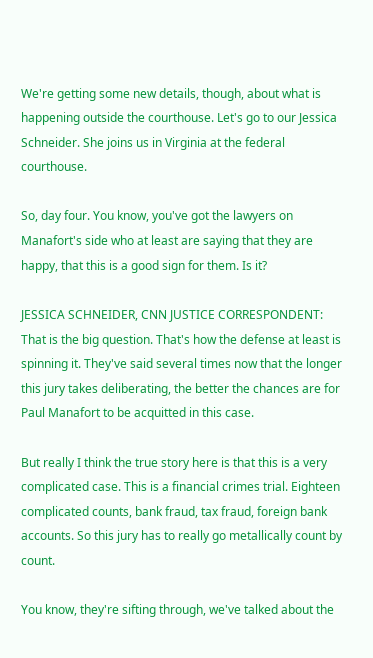We're getting some new details, though, about what is happening outside the courthouse. Let's go to our Jessica Schneider. She joins us in Virginia at the federal courthouse.

So, day four. You know, you've got the lawyers on Manafort's side who at least are saying that they are happy, that this is a good sign for them. Is it?

JESSICA SCHNEIDER, CNN JUSTICE CORRESPONDENT: That is the big question. That's how the defense at least is spinning it. They've said several times now that the longer this jury takes deliberating, the better the chances are for Paul Manafort to be acquitted in this case.

But really I think the true story here is that this is a very complicated case. This is a financial crimes trial. Eighteen complicated counts, bank fraud, tax fraud, foreign bank accounts. So this jury has to really go metallically count by count.

You know, they're sifting through, we've talked about the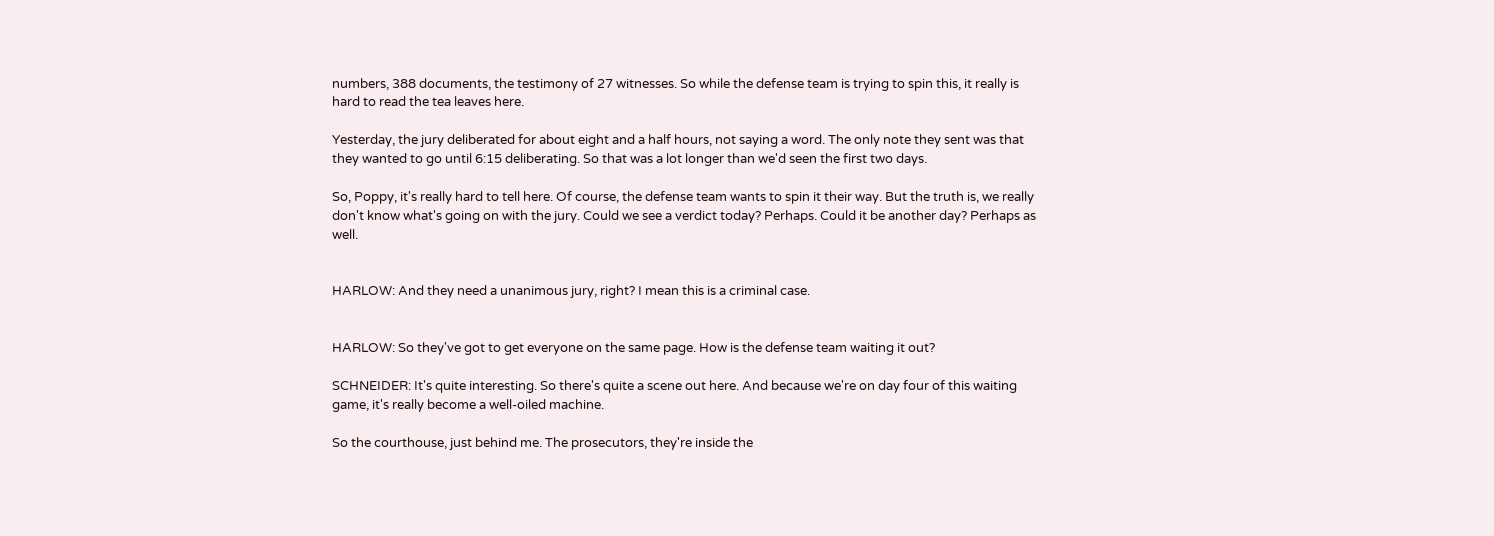numbers, 388 documents, the testimony of 27 witnesses. So while the defense team is trying to spin this, it really is hard to read the tea leaves here.

Yesterday, the jury deliberated for about eight and a half hours, not saying a word. The only note they sent was that they wanted to go until 6:15 deliberating. So that was a lot longer than we'd seen the first two days.

So, Poppy, it's really hard to tell here. Of course, the defense team wants to spin it their way. But the truth is, we really don't know what's going on with the jury. Could we see a verdict today? Perhaps. Could it be another day? Perhaps as well.


HARLOW: And they need a unanimous jury, right? I mean this is a criminal case.


HARLOW: So they've got to get everyone on the same page. How is the defense team waiting it out?

SCHNEIDER: It's quite interesting. So there's quite a scene out here. And because we're on day four of this waiting game, it's really become a well-oiled machine.

So the courthouse, just behind me. The prosecutors, they're inside the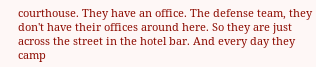courthouse. They have an office. The defense team, they don't have their offices around here. So they are just across the street in the hotel bar. And every day they camp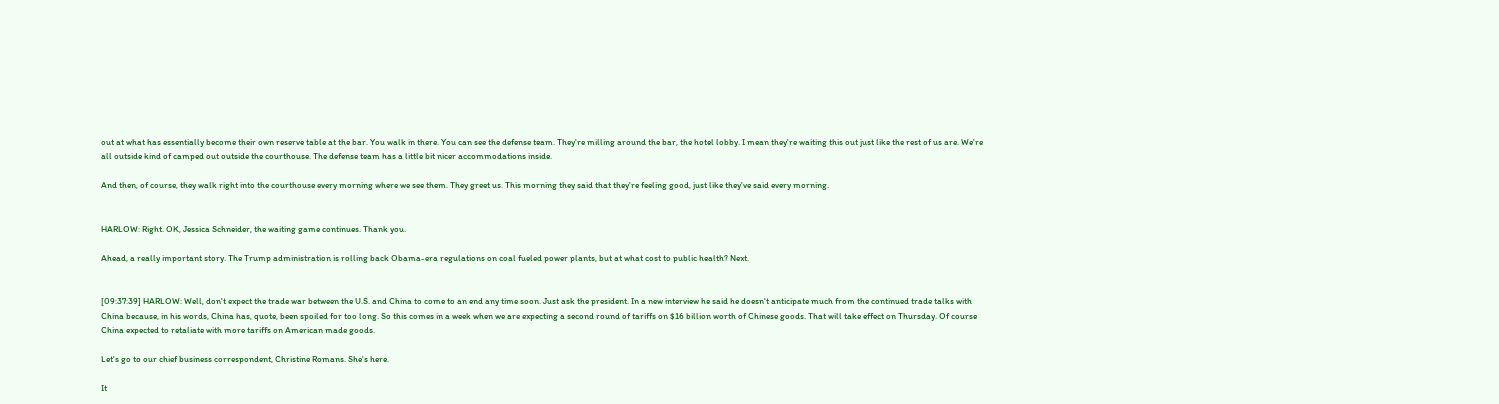out at what has essentially become their own reserve table at the bar. You walk in there. You can see the defense team. They're milling around the bar, the hotel lobby. I mean they're waiting this out just like the rest of us are. We're all outside kind of camped out outside the courthouse. The defense team has a little bit nicer accommodations inside.

And then, of course, they walk right into the courthouse every morning where we see them. They greet us. This morning they said that they're feeling good, just like they've said every morning.


HARLOW: Right. OK, Jessica Schneider, the waiting game continues. Thank you.

Ahead, a really important story. The Trump administration is rolling back Obama-era regulations on coal fueled power plants, but at what cost to public health? Next.


[09:37:39] HARLOW: Well, don't expect the trade war between the U.S. and China to come to an end any time soon. Just ask the president. In a new interview he said he doesn't anticipate much from the continued trade talks with China because, in his words, China has, quote, been spoiled for too long. So this comes in a week when we are expecting a second round of tariffs on $16 billion worth of Chinese goods. That will take effect on Thursday. Of course China expected to retaliate with more tariffs on American made goods.

Let's go to our chief business correspondent, Christine Romans. She's here.

It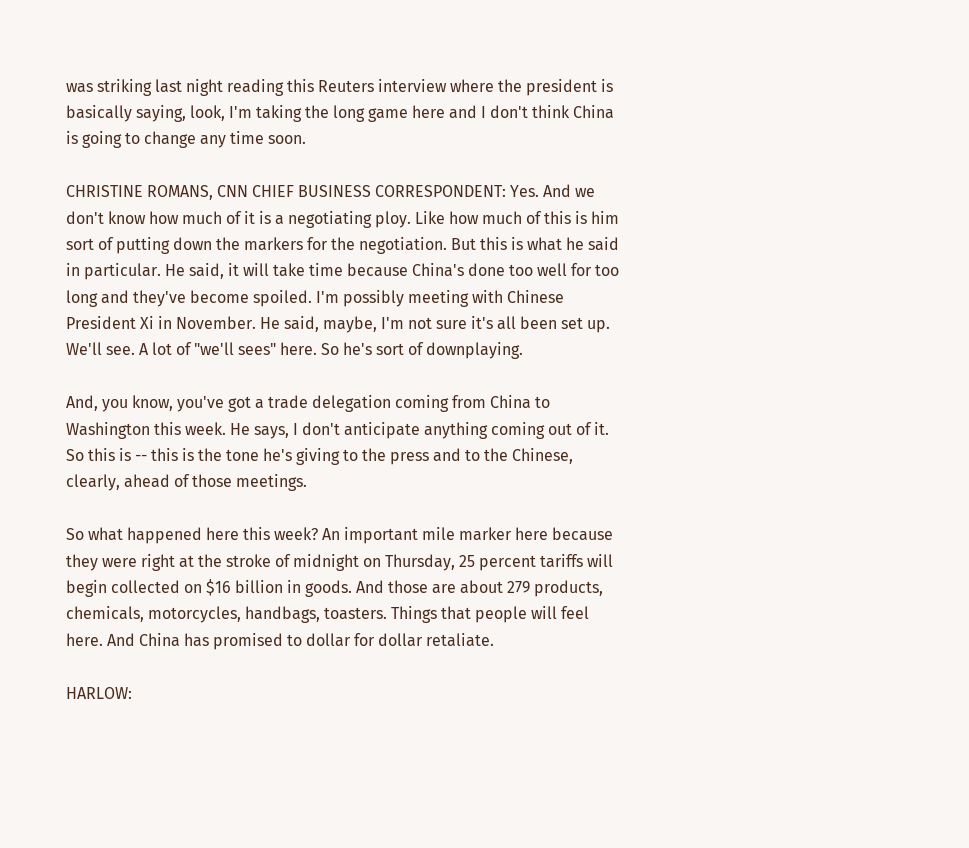was striking last night reading this Reuters interview where the president is basically saying, look, I'm taking the long game here and I don't think China is going to change any time soon.

CHRISTINE ROMANS, CNN CHIEF BUSINESS CORRESPONDENT: Yes. And we don't know how much of it is a negotiating ploy. Like how much of this is him sort of putting down the markers for the negotiation. But this is what he said in particular. He said, it will take time because China's done too well for too long and they've become spoiled. I'm possibly meeting with Chinese President Xi in November. He said, maybe, I'm not sure it's all been set up. We'll see. A lot of "we'll sees" here. So he's sort of downplaying.

And, you know, you've got a trade delegation coming from China to Washington this week. He says, I don't anticipate anything coming out of it. So this is -- this is the tone he's giving to the press and to the Chinese, clearly, ahead of those meetings.

So what happened here this week? An important mile marker here because they were right at the stroke of midnight on Thursday, 25 percent tariffs will begin collected on $16 billion in goods. And those are about 279 products, chemicals, motorcycles, handbags, toasters. Things that people will feel here. And China has promised to dollar for dollar retaliate.

HARLOW: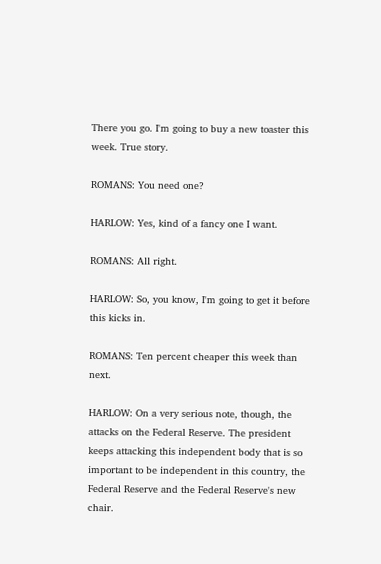There you go. I'm going to buy a new toaster this week. True story.

ROMANS: You need one?

HARLOW: Yes, kind of a fancy one I want.

ROMANS: All right.

HARLOW: So, you know, I'm going to get it before this kicks in.

ROMANS: Ten percent cheaper this week than next.

HARLOW: On a very serious note, though, the attacks on the Federal Reserve. The president keeps attacking this independent body that is so important to be independent in this country, the Federal Reserve and the Federal Reserve's new chair.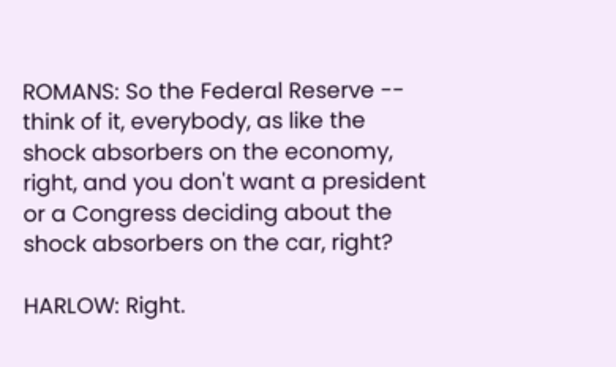ROMANS: So the Federal Reserve -- think of it, everybody, as like the shock absorbers on the economy, right, and you don't want a president or a Congress deciding about the shock absorbers on the car, right?

HARLOW: Right.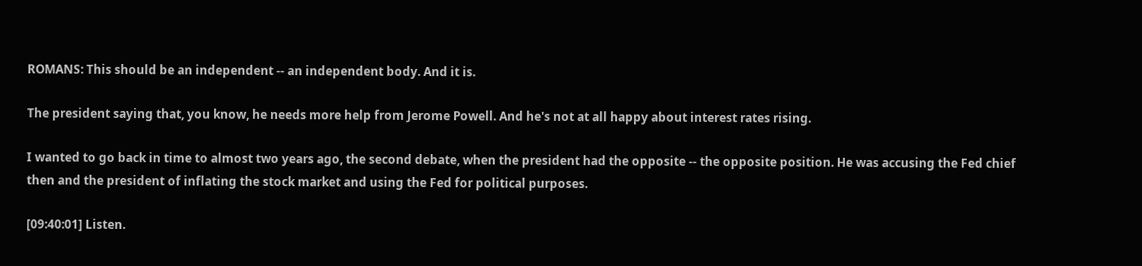ROMANS: This should be an independent -- an independent body. And it is.

The president saying that, you know, he needs more help from Jerome Powell. And he's not at all happy about interest rates rising.

I wanted to go back in time to almost two years ago, the second debate, when the president had the opposite -- the opposite position. He was accusing the Fed chief then and the president of inflating the stock market and using the Fed for political purposes.

[09:40:01] Listen.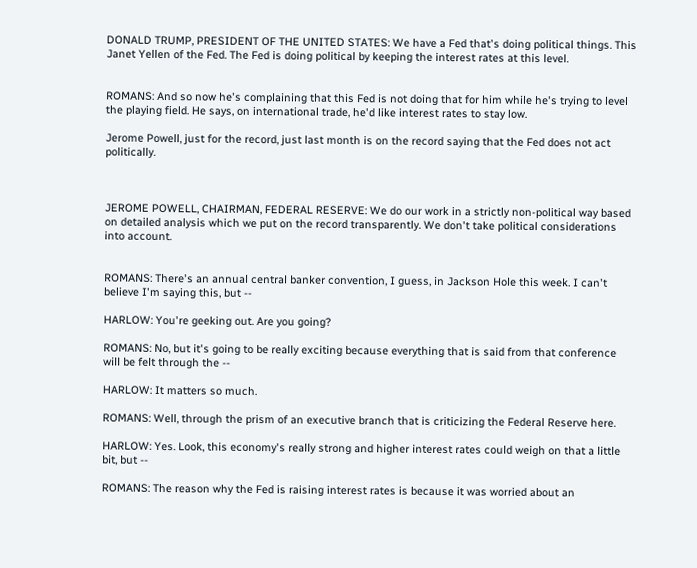DONALD TRUMP, PRESIDENT OF THE UNITED STATES: We have a Fed that's doing political things. This Janet Yellen of the Fed. The Fed is doing political by keeping the interest rates at this level.


ROMANS: And so now he's complaining that this Fed is not doing that for him while he's trying to level the playing field. He says, on international trade, he'd like interest rates to stay low.

Jerome Powell, just for the record, just last month is on the record saying that the Fed does not act politically.



JEROME POWELL, CHAIRMAN, FEDERAL RESERVE: We do our work in a strictly non-political way based on detailed analysis which we put on the record transparently. We don't take political considerations into account.


ROMANS: There's an annual central banker convention, I guess, in Jackson Hole this week. I can't believe I'm saying this, but --

HARLOW: You're geeking out. Are you going?

ROMANS: No, but it's going to be really exciting because everything that is said from that conference will be felt through the --

HARLOW: It matters so much.

ROMANS: Well, through the prism of an executive branch that is criticizing the Federal Reserve here.

HARLOW: Yes. Look, this economy's really strong and higher interest rates could weigh on that a little bit, but --

ROMANS: The reason why the Fed is raising interest rates is because it was worried about an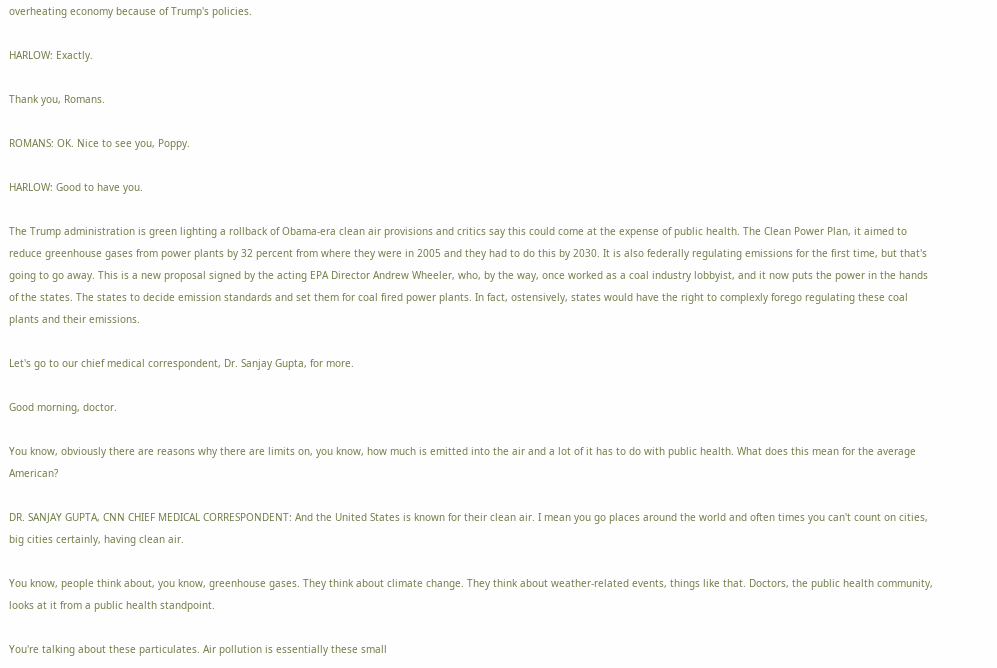overheating economy because of Trump's policies.

HARLOW: Exactly.

Thank you, Romans.

ROMANS: OK. Nice to see you, Poppy.

HARLOW: Good to have you.

The Trump administration is green lighting a rollback of Obama-era clean air provisions and critics say this could come at the expense of public health. The Clean Power Plan, it aimed to reduce greenhouse gases from power plants by 32 percent from where they were in 2005 and they had to do this by 2030. It is also federally regulating emissions for the first time, but that's going to go away. This is a new proposal signed by the acting EPA Director Andrew Wheeler, who, by the way, once worked as a coal industry lobbyist, and it now puts the power in the hands of the states. The states to decide emission standards and set them for coal fired power plants. In fact, ostensively, states would have the right to complexly forego regulating these coal plants and their emissions.

Let's go to our chief medical correspondent, Dr. Sanjay Gupta, for more.

Good morning, doctor.

You know, obviously there are reasons why there are limits on, you know, how much is emitted into the air and a lot of it has to do with public health. What does this mean for the average American?

DR. SANJAY GUPTA, CNN CHIEF MEDICAL CORRESPONDENT: And the United States is known for their clean air. I mean you go places around the world and often times you can't count on cities, big cities certainly, having clean air.

You know, people think about, you know, greenhouse gases. They think about climate change. They think about weather-related events, things like that. Doctors, the public health community, looks at it from a public health standpoint.

You're talking about these particulates. Air pollution is essentially these small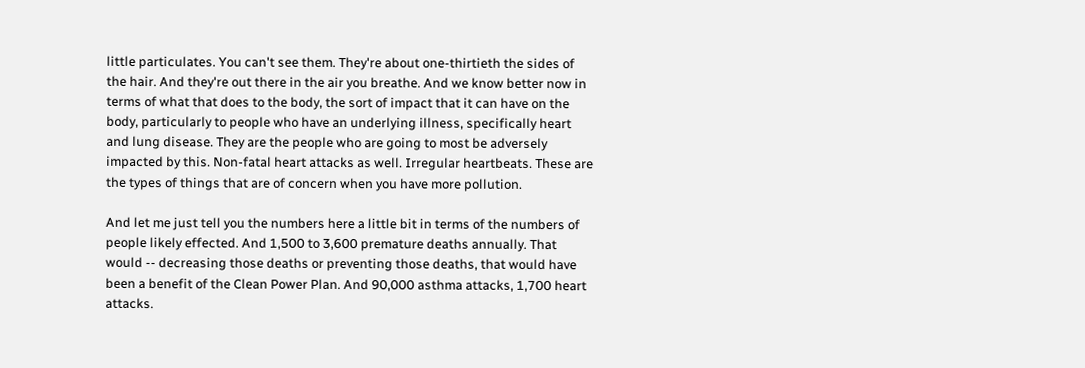little particulates. You can't see them. They're about one-thirtieth the sides of the hair. And they're out there in the air you breathe. And we know better now in terms of what that does to the body, the sort of impact that it can have on the body, particularly to people who have an underlying illness, specifically heart and lung disease. They are the people who are going to most be adversely impacted by this. Non-fatal heart attacks as well. Irregular heartbeats. These are the types of things that are of concern when you have more pollution.

And let me just tell you the numbers here a little bit in terms of the numbers of people likely effected. And 1,500 to 3,600 premature deaths annually. That would -- decreasing those deaths or preventing those deaths, that would have been a benefit of the Clean Power Plan. And 90,000 asthma attacks, 1,700 heart attacks.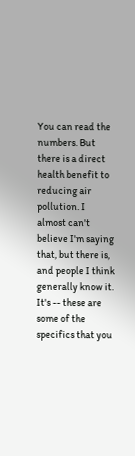You can read the numbers. But there is a direct health benefit to reducing air pollution. I almost can't believe I'm saying that, but there is, and people I think generally know it. It's -- these are some of the specifics that you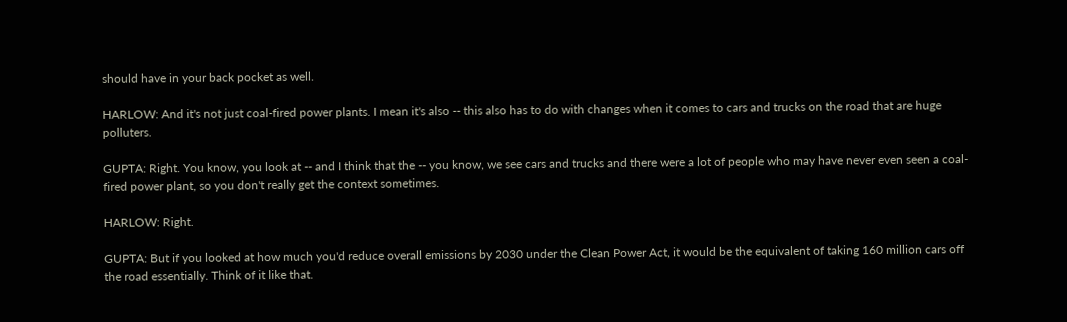should have in your back pocket as well.

HARLOW: And it's not just coal-fired power plants. I mean it's also -- this also has to do with changes when it comes to cars and trucks on the road that are huge polluters.

GUPTA: Right. You know, you look at -- and I think that the -- you know, we see cars and trucks and there were a lot of people who may have never even seen a coal-fired power plant, so you don't really get the context sometimes.

HARLOW: Right.

GUPTA: But if you looked at how much you'd reduce overall emissions by 2030 under the Clean Power Act, it would be the equivalent of taking 160 million cars off the road essentially. Think of it like that.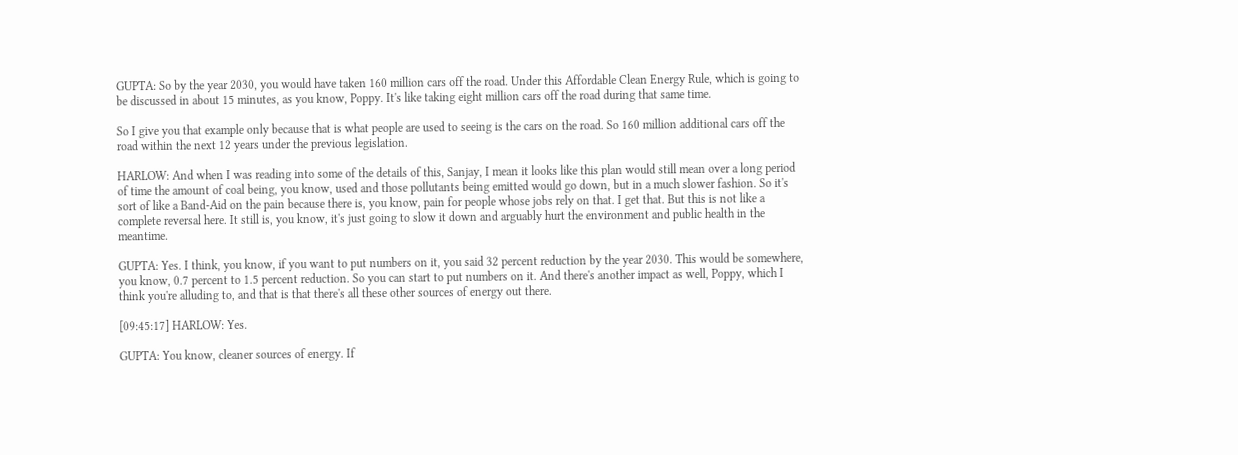GUPTA: So by the year 2030, you would have taken 160 million cars off the road. Under this Affordable Clean Energy Rule, which is going to be discussed in about 15 minutes, as you know, Poppy. It's like taking eight million cars off the road during that same time.

So I give you that example only because that is what people are used to seeing is the cars on the road. So 160 million additional cars off the road within the next 12 years under the previous legislation.

HARLOW: And when I was reading into some of the details of this, Sanjay, I mean it looks like this plan would still mean over a long period of time the amount of coal being, you know, used and those pollutants being emitted would go down, but in a much slower fashion. So it's sort of like a Band-Aid on the pain because there is, you know, pain for people whose jobs rely on that. I get that. But this is not like a complete reversal here. It still is, you know, it's just going to slow it down and arguably hurt the environment and public health in the meantime.

GUPTA: Yes. I think, you know, if you want to put numbers on it, you said 32 percent reduction by the year 2030. This would be somewhere, you know, 0.7 percent to 1.5 percent reduction. So you can start to put numbers on it. And there's another impact as well, Poppy, which I think you're alluding to, and that is that there's all these other sources of energy out there.

[09:45:17] HARLOW: Yes.

GUPTA: You know, cleaner sources of energy. If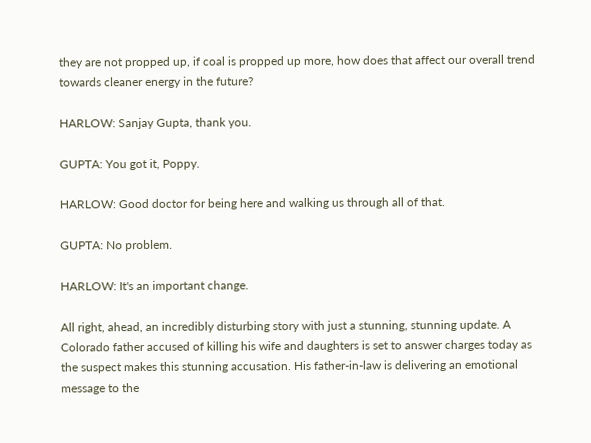they are not propped up, if coal is propped up more, how does that affect our overall trend towards cleaner energy in the future?

HARLOW: Sanjay Gupta, thank you.

GUPTA: You got it, Poppy.

HARLOW: Good doctor for being here and walking us through all of that.

GUPTA: No problem.

HARLOW: It's an important change.

All right, ahead, an incredibly disturbing story with just a stunning, stunning update. A Colorado father accused of killing his wife and daughters is set to answer charges today as the suspect makes this stunning accusation. His father-in-law is delivering an emotional message to the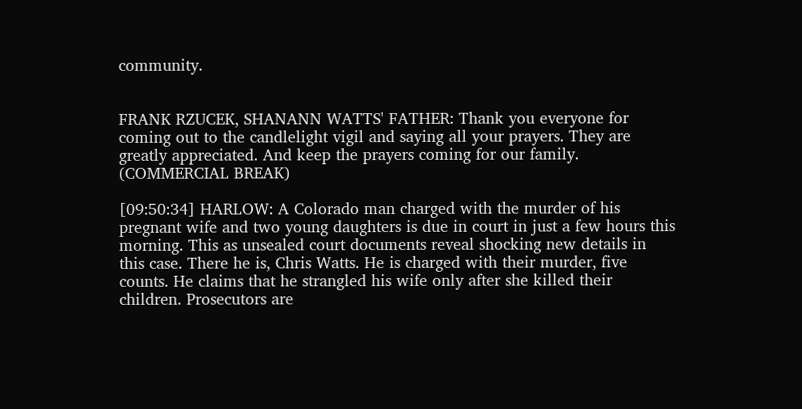community.


FRANK RZUCEK, SHANANN WATTS' FATHER: Thank you everyone for coming out to the candlelight vigil and saying all your prayers. They are greatly appreciated. And keep the prayers coming for our family. (COMMERCIAL BREAK)

[09:50:34] HARLOW: A Colorado man charged with the murder of his pregnant wife and two young daughters is due in court in just a few hours this morning. This as unsealed court documents reveal shocking new details in this case. There he is, Chris Watts. He is charged with their murder, five counts. He claims that he strangled his wife only after she killed their children. Prosecutors are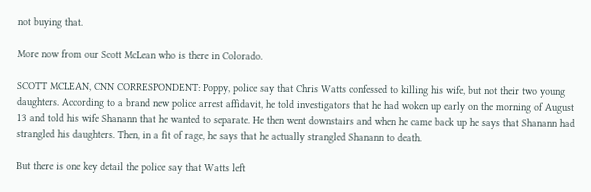not buying that.

More now from our Scott McLean who is there in Colorado.

SCOTT MCLEAN, CNN CORRESPONDENT: Poppy, police say that Chris Watts confessed to killing his wife, but not their two young daughters. According to a brand new police arrest affidavit, he told investigators that he had woken up early on the morning of August 13 and told his wife Shanann that he wanted to separate. He then went downstairs and when he came back up he says that Shanann had strangled his daughters. Then, in a fit of rage, he says that he actually strangled Shanann to death.

But there is one key detail the police say that Watts left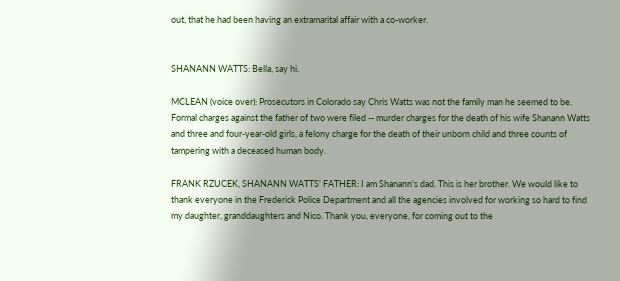out, that he had been having an extramarital affair with a co-worker.


SHANANN WATTS: Bella, say hi.

MCLEAN (voice over): Prosecutors in Colorado say Chris Watts was not the family man he seemed to be. Formal charges against the father of two were filed -- murder charges for the death of his wife Shanann Watts and three and four-year-old girls, a felony charge for the death of their unborn child and three counts of tampering with a deceased human body.

FRANK RZUCEK, SHANANN WATTS' FATHER: I am Shanann's dad. This is her brother. We would like to thank everyone in the Frederick Police Department and all the agencies involved for working so hard to find my daughter, granddaughters and Nico. Thank you, everyone, for coming out to the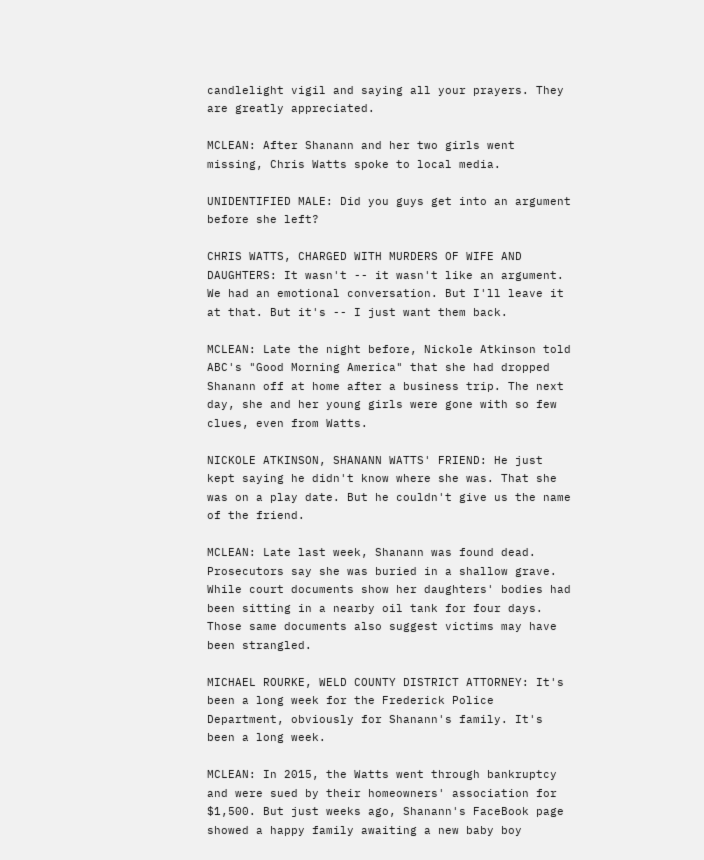candlelight vigil and saying all your prayers. They are greatly appreciated.

MCLEAN: After Shanann and her two girls went missing, Chris Watts spoke to local media.

UNIDENTIFIED MALE: Did you guys get into an argument before she left?

CHRIS WATTS, CHARGED WITH MURDERS OF WIFE AND DAUGHTERS: It wasn't -- it wasn't like an argument. We had an emotional conversation. But I'll leave it at that. But it's -- I just want them back.

MCLEAN: Late the night before, Nickole Atkinson told ABC's "Good Morning America" that she had dropped Shanann off at home after a business trip. The next day, she and her young girls were gone with so few clues, even from Watts.

NICKOLE ATKINSON, SHANANN WATTS' FRIEND: He just kept saying he didn't know where she was. That she was on a play date. But he couldn't give us the name of the friend.

MCLEAN: Late last week, Shanann was found dead. Prosecutors say she was buried in a shallow grave. While court documents show her daughters' bodies had been sitting in a nearby oil tank for four days. Those same documents also suggest victims may have been strangled.

MICHAEL ROURKE, WELD COUNTY DISTRICT ATTORNEY: It's been a long week for the Frederick Police Department, obviously for Shanann's family. It's been a long week.

MCLEAN: In 2015, the Watts went through bankruptcy and were sued by their homeowners' association for $1,500. But just weeks ago, Shanann's FaceBook page showed a happy family awaiting a new baby boy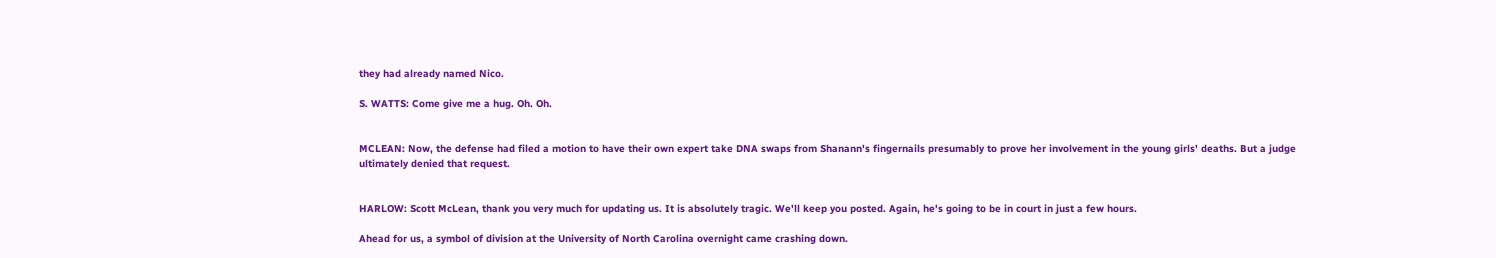they had already named Nico.

S. WATTS: Come give me a hug. Oh. Oh.


MCLEAN: Now, the defense had filed a motion to have their own expert take DNA swaps from Shanann's fingernails presumably to prove her involvement in the young girls' deaths. But a judge ultimately denied that request.


HARLOW: Scott McLean, thank you very much for updating us. It is absolutely tragic. We'll keep you posted. Again, he's going to be in court in just a few hours.

Ahead for us, a symbol of division at the University of North Carolina overnight came crashing down.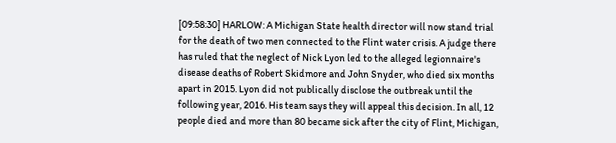[09:58:30] HARLOW: A Michigan State health director will now stand trial for the death of two men connected to the Flint water crisis. A judge there has ruled that the neglect of Nick Lyon led to the alleged legionnaire's disease deaths of Robert Skidmore and John Snyder, who died six months apart in 2015. Lyon did not publically disclose the outbreak until the following year, 2016. His team says they will appeal this decision. In all, 12 people died and more than 80 became sick after the city of Flint, Michigan,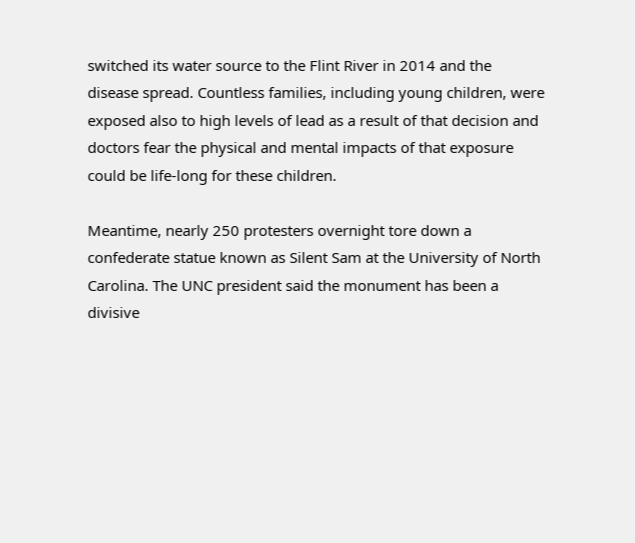switched its water source to the Flint River in 2014 and the disease spread. Countless families, including young children, were exposed also to high levels of lead as a result of that decision and doctors fear the physical and mental impacts of that exposure could be life-long for these children.

Meantime, nearly 250 protesters overnight tore down a confederate statue known as Silent Sam at the University of North Carolina. The UNC president said the monument has been a divisive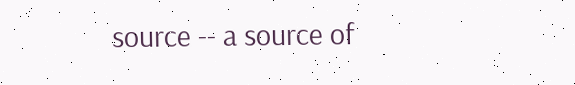source -- a source of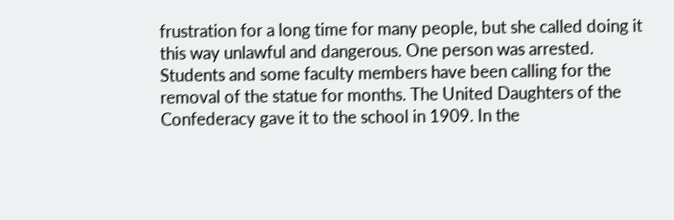frustration for a long time for many people, but she called doing it this way unlawful and dangerous. One person was arrested. Students and some faculty members have been calling for the removal of the statue for months. The United Daughters of the Confederacy gave it to the school in 1909. In the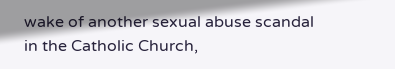wake of another sexual abuse scandal in the Catholic Church,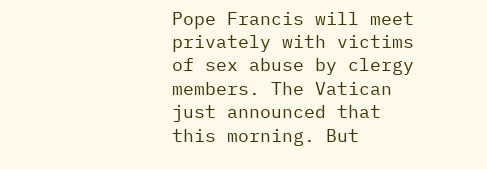Pope Francis will meet privately with victims of sex abuse by clergy members. The Vatican just announced that this morning. But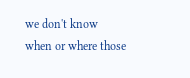we don't know when or where those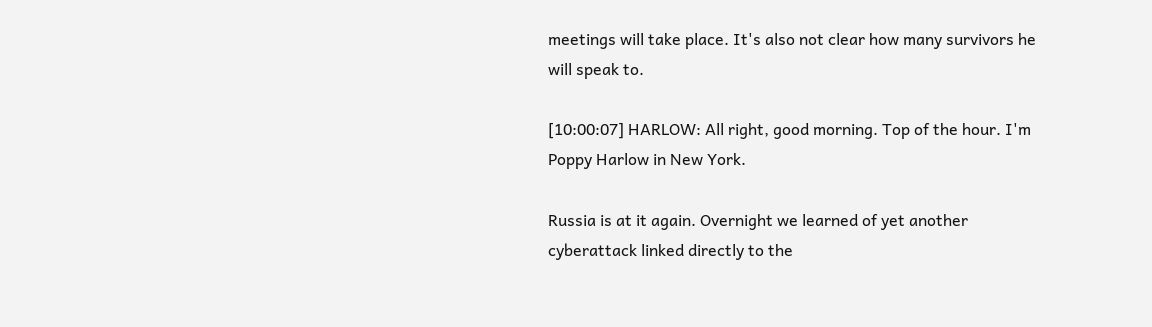meetings will take place. It's also not clear how many survivors he will speak to.

[10:00:07] HARLOW: All right, good morning. Top of the hour. I'm Poppy Harlow in New York.

Russia is at it again. Overnight we learned of yet another cyberattack linked directly to the